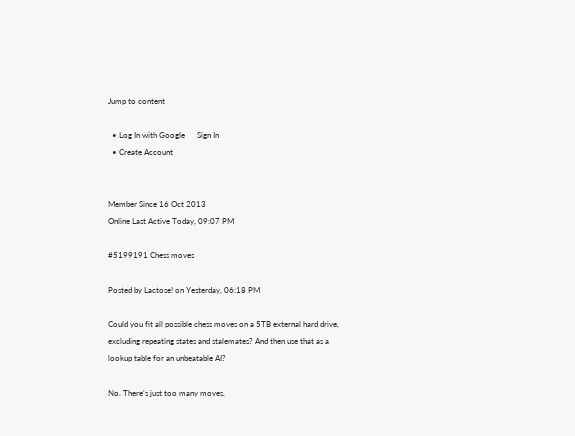Jump to content

  • Log In with Google      Sign In
  • Create Account


Member Since 16 Oct 2013
Online Last Active Today, 09:07 PM

#5199191 Chess moves

Posted by Lactose! on Yesterday, 06:18 PM

Could you fit all possible chess moves on a 5TB external hard drive, excluding repeating states and stalemates? And then use that as a lookup table for an unbeatable AI?

No. There's just too many moves.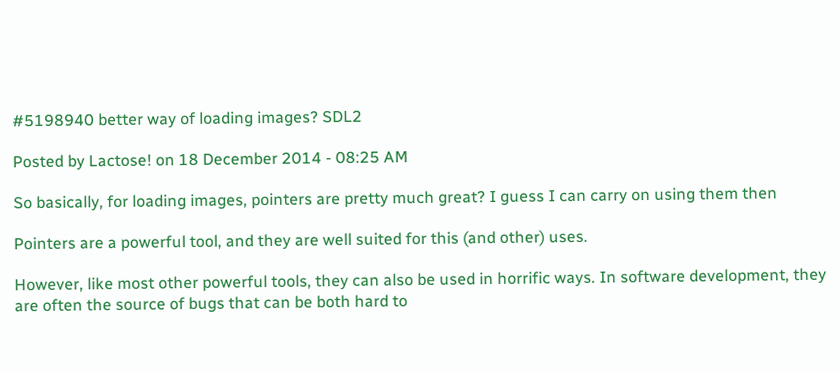#5198940 better way of loading images? SDL2

Posted by Lactose! on 18 December 2014 - 08:25 AM

So basically, for loading images, pointers are pretty much great? I guess I can carry on using them then

Pointers are a powerful tool, and they are well suited for this (and other) uses.

However, like most other powerful tools, they can also be used in horrific ways. In software development, they are often the source of bugs that can be both hard to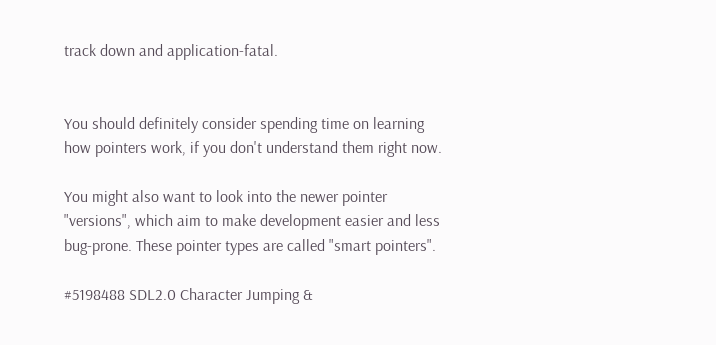track down and application-fatal.


You should definitely consider spending time on learning how pointers work, if you don't understand them right now.

You might also want to look into the newer pointer "versions", which aim to make development easier and less bug-prone. These pointer types are called "smart pointers".

#5198488 SDL2.0 Character Jumping &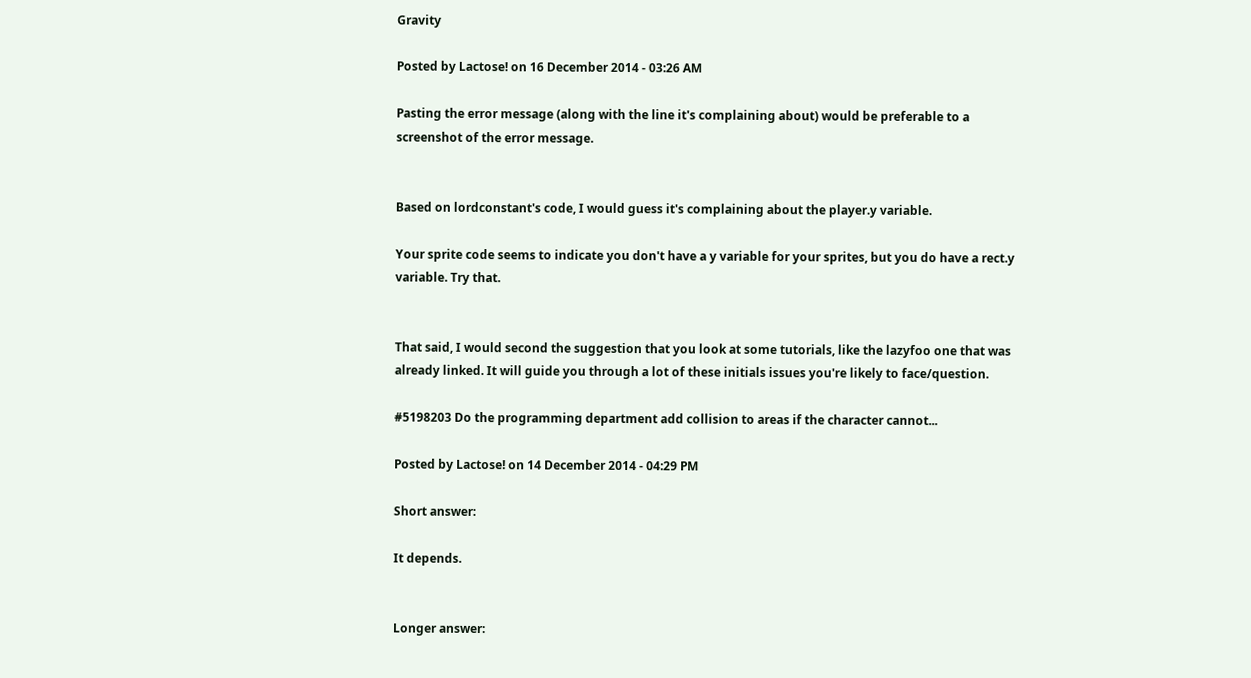Gravity

Posted by Lactose! on 16 December 2014 - 03:26 AM

Pasting the error message (along with the line it's complaining about) would be preferable to a screenshot of the error message.


Based on lordconstant's code, I would guess it's complaining about the player.y variable.

Your sprite code seems to indicate you don't have a y variable for your sprites, but you do have a rect.y variable. Try that.


That said, I would second the suggestion that you look at some tutorials, like the lazyfoo one that was already linked. It will guide you through a lot of these initials issues you're likely to face/question.

#5198203 Do the programming department add collision to areas if the character cannot...

Posted by Lactose! on 14 December 2014 - 04:29 PM

Short answer:

It depends.


Longer answer: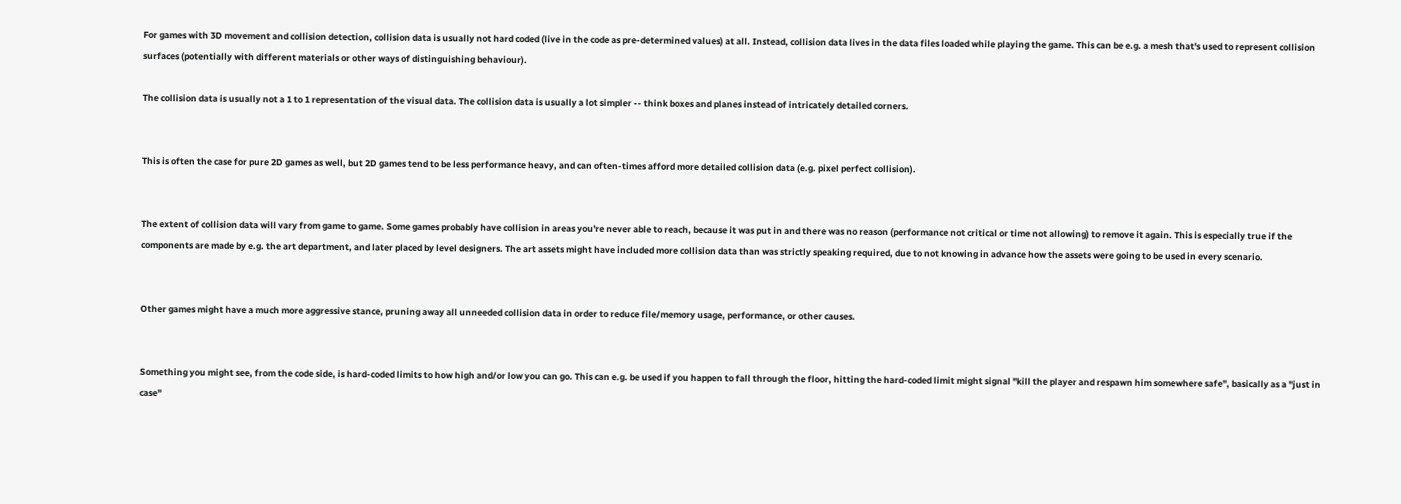For games with 3D movement and collision detection, collision data is usually not hard coded (live in the code as pre-determined values) at all. Instead, collision data lives in the data files loaded while playing the game. This can be e.g. a mesh that's used to represent collision surfaces (potentially with different materials or other ways of distinguishing behaviour).

The collision data is usually not a 1 to 1 representation of the visual data. The collision data is usually a lot simpler -- think boxes and planes instead of intricately detailed corners.


This is often the case for pure 2D games as well, but 2D games tend to be less performance heavy, and can often-times afford more detailed collision data (e.g. pixel perfect collision).


The extent of collision data will vary from game to game. Some games probably have collision in areas you're never able to reach, because it was put in and there was no reason (performance not critical or time not allowing) to remove it again. This is especially true if the components are made by e.g. the art department, and later placed by level designers. The art assets might have included more collision data than was strictly speaking required, due to not knowing in advance how the assets were going to be used in every scenario.


Other games might have a much more aggressive stance, pruning away all unneeded collision data in order to reduce file/memory usage, performance, or other causes.


Something you might see, from the code side, is hard-coded limits to how high and/or low you can go. This can e.g. be used if you happen to fall through the floor, hitting the hard-coded limit might signal "kill the player and respawn him somewhere safe", basically as a "just in case"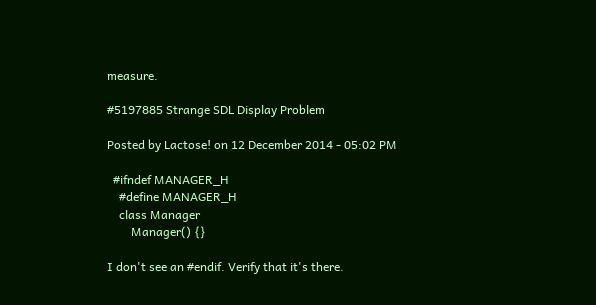measure.

#5197885 Strange SDL Display Problem

Posted by Lactose! on 12 December 2014 - 05:02 PM

  #ifndef MANAGER_H
    #define MANAGER_H
    class Manager
        Manager() {}

I don't see an #endif. Verify that it's there.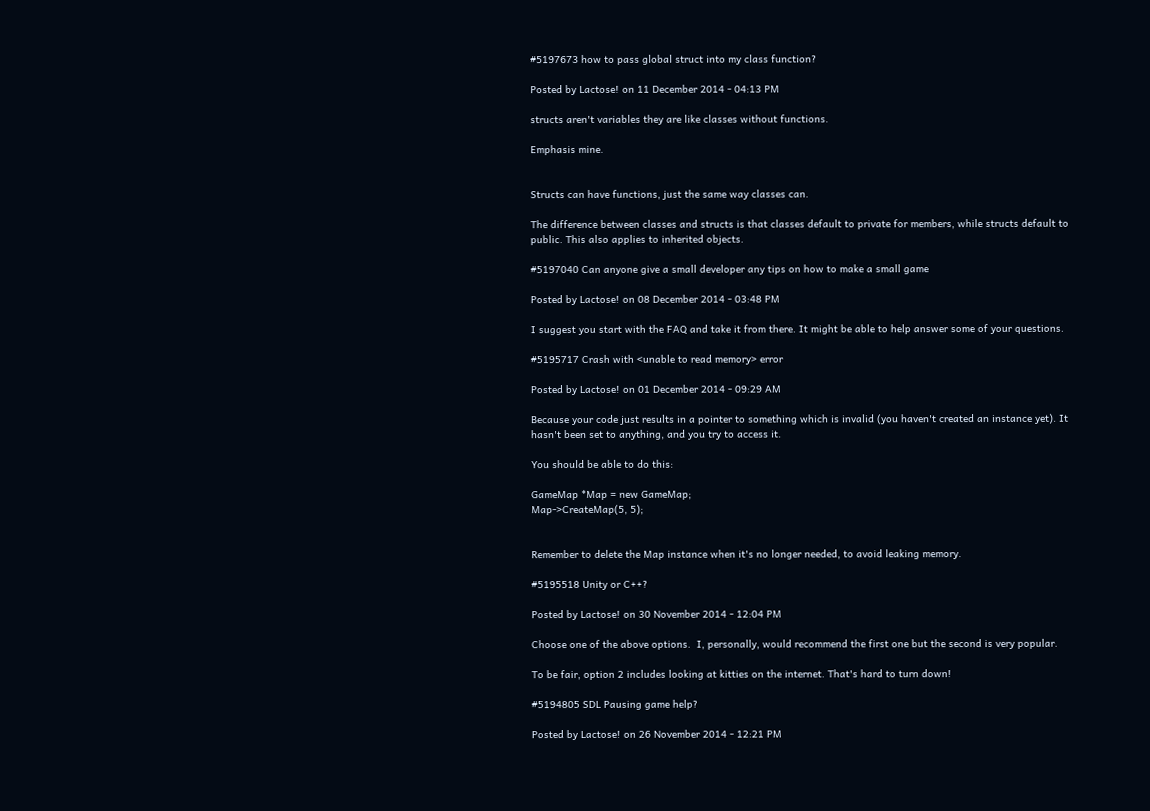#5197673 how to pass global struct into my class function?

Posted by Lactose! on 11 December 2014 - 04:13 PM

structs aren't variables they are like classes without functions.

Emphasis mine.


Structs can have functions, just the same way classes can.

The difference between classes and structs is that classes default to private for members, while structs default to public. This also applies to inherited objects.

#5197040 Can anyone give a small developer any tips on how to make a small game

Posted by Lactose! on 08 December 2014 - 03:48 PM

I suggest you start with the FAQ and take it from there. It might be able to help answer some of your questions.

#5195717 Crash with <unable to read memory> error

Posted by Lactose! on 01 December 2014 - 09:29 AM

Because your code just results in a pointer to something which is invalid (you haven't created an instance yet). It hasn't been set to anything, and you try to access it.

You should be able to do this:

GameMap *Map = new GameMap;
Map->CreateMap(5, 5);


Remember to delete the Map instance when it's no longer needed, to avoid leaking memory.

#5195518 Unity or C++?

Posted by Lactose! on 30 November 2014 - 12:04 PM

Choose one of the above options.  I, personally, would recommend the first one but the second is very popular.

To be fair, option 2 includes looking at kitties on the internet. That's hard to turn down!

#5194805 SDL Pausing game help?

Posted by Lactose! on 26 November 2014 - 12:21 PM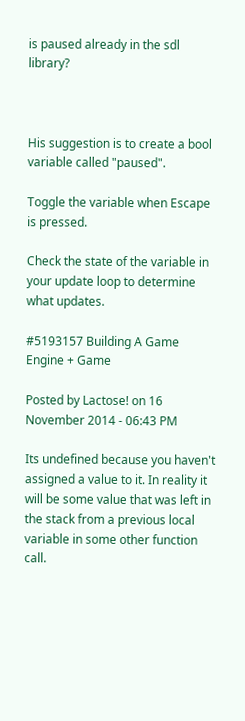is paused already in the sdl library?



His suggestion is to create a bool variable called "paused".

Toggle the variable when Escape is pressed.

Check the state of the variable in your update loop to determine what updates.

#5193157 Building A Game Engine + Game

Posted by Lactose! on 16 November 2014 - 06:43 PM

Its undefined because you haven't assigned a value to it. In reality it will be some value that was left in the stack from a previous local variable in some other function call.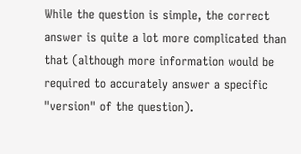While the question is simple, the correct answer is quite a lot more complicated than that (although more information would be required to accurately answer a specific "version" of the question).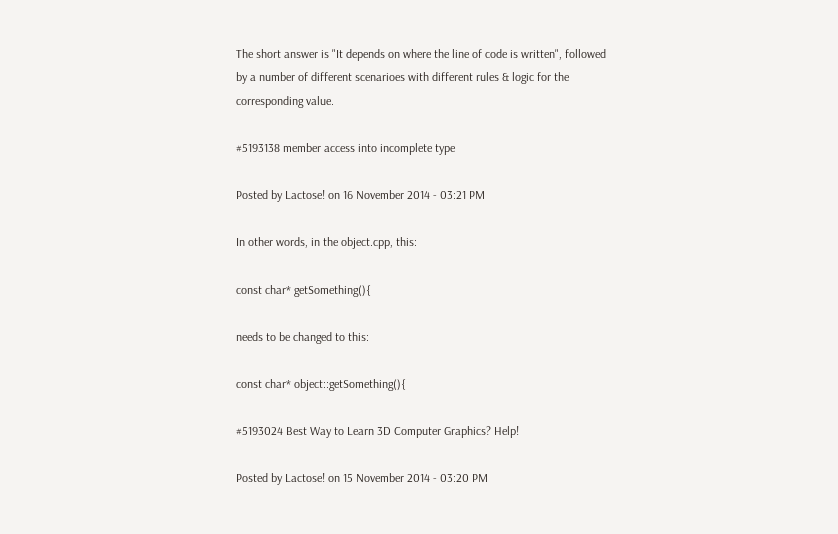The short answer is "It depends on where the line of code is written", followed by a number of different scenarioes with different rules & logic for the corresponding value.

#5193138 member access into incomplete type

Posted by Lactose! on 16 November 2014 - 03:21 PM

In other words, in the object.cpp, this:

const char* getSomething(){

needs to be changed to this:

const char* object::getSomething(){

#5193024 Best Way to Learn 3D Computer Graphics? Help!

Posted by Lactose! on 15 November 2014 - 03:20 PM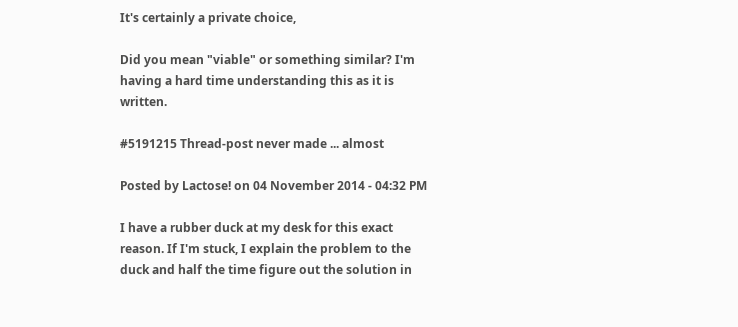It's certainly a private choice,

Did you mean "viable" or something similar? I'm having a hard time understanding this as it is written.

#5191215 Thread-post never made ... almost

Posted by Lactose! on 04 November 2014 - 04:32 PM

I have a rubber duck at my desk for this exact reason. If I'm stuck, I explain the problem to the duck and half the time figure out the solution in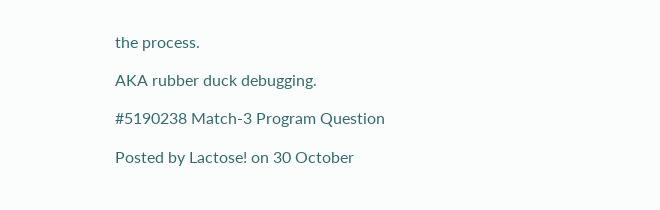the process.

AKA rubber duck debugging.

#5190238 Match-3 Program Question

Posted by Lactose! on 30 October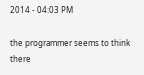2014 - 04:03 PM

the programmer seems to think there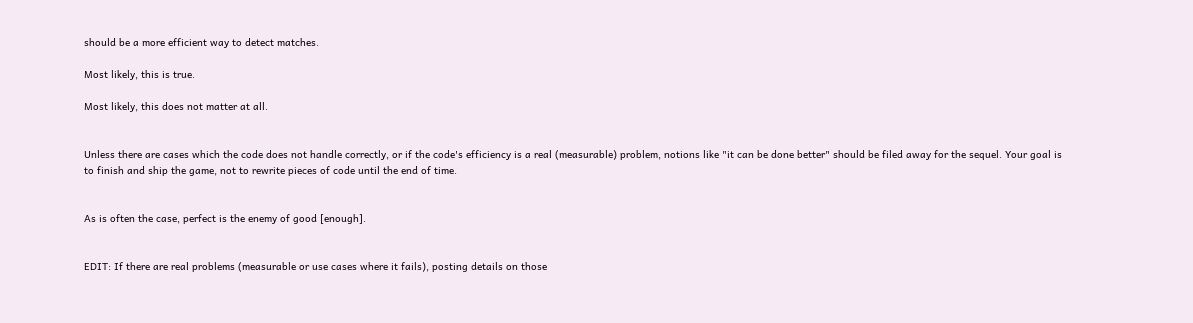should be a more efficient way to detect matches.

Most likely, this is true.

Most likely, this does not matter at all.


Unless there are cases which the code does not handle correctly, or if the code's efficiency is a real (measurable) problem, notions like "it can be done better" should be filed away for the sequel. Your goal is to finish and ship the game, not to rewrite pieces of code until the end of time.


As is often the case, perfect is the enemy of good [enough].


EDIT: If there are real problems (measurable or use cases where it fails), posting details on those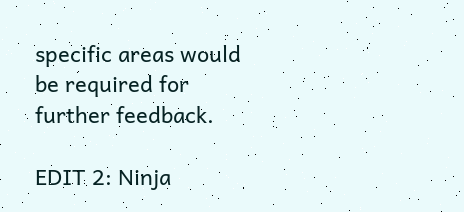specific areas would be required for further feedback.

EDIT 2: Ninja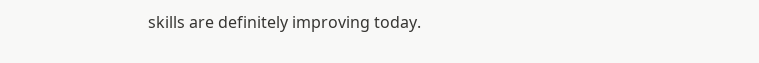skills are definitely improving today.